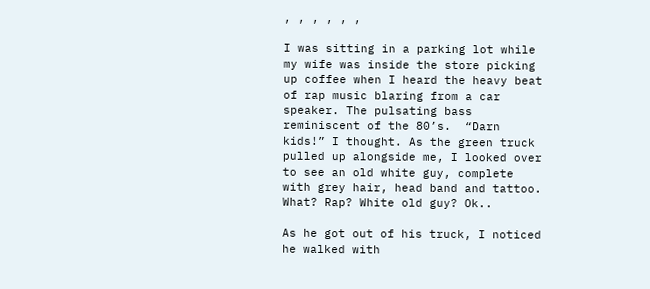, , , , , ,

I was sitting in a parking lot while my wife was inside the store picking up coffee when I heard the heavy beat of rap music blaring from a car speaker. The pulsating bass reminiscent of the 80’s.  “Darn kids!” I thought. As the green truck pulled up alongside me, I looked over to see an old white guy, complete with grey hair, head band and tattoo. What? Rap? White old guy? Ok..

As he got out of his truck, I noticed he walked with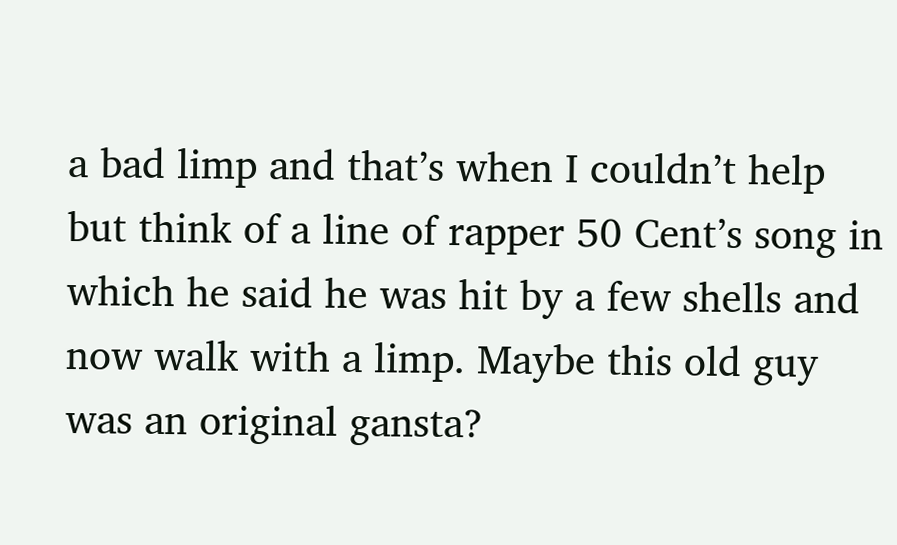a bad limp and that’s when I couldn’t help but think of a line of rapper 50 Cent’s song in which he said he was hit by a few shells and now walk with a limp. Maybe this old guy was an original gansta?